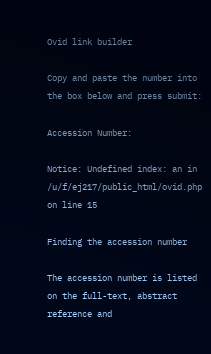Ovid link builder

Copy and paste the number into the box below and press submit:

Accession Number:

Notice: Undefined index: an in /u/f/ej217/public_html/ovid.php on line 15

Finding the accession number

The accession number is listed on the full-text, abstract reference and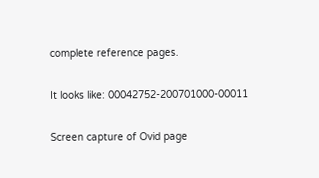complete reference pages.

It looks like: 00042752-200701000-00011

Screen capture of Ovid page